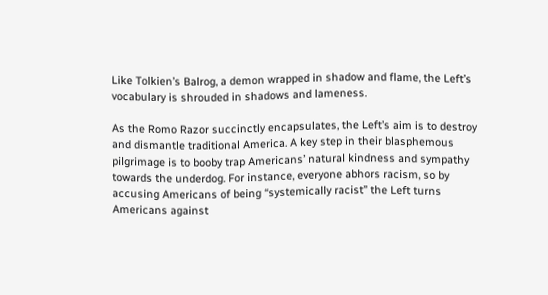Like Tolkien’s Balrog, a demon wrapped in shadow and flame, the Left’s vocabulary is shrouded in shadows and lameness.

As the Romo Razor succinctly encapsulates, the Left’s aim is to destroy and dismantle traditional America. A key step in their blasphemous pilgrimage is to booby trap Americans’ natural kindness and sympathy towards the underdog. For instance, everyone abhors racism, so by accusing Americans of being “systemically racist” the Left turns Americans against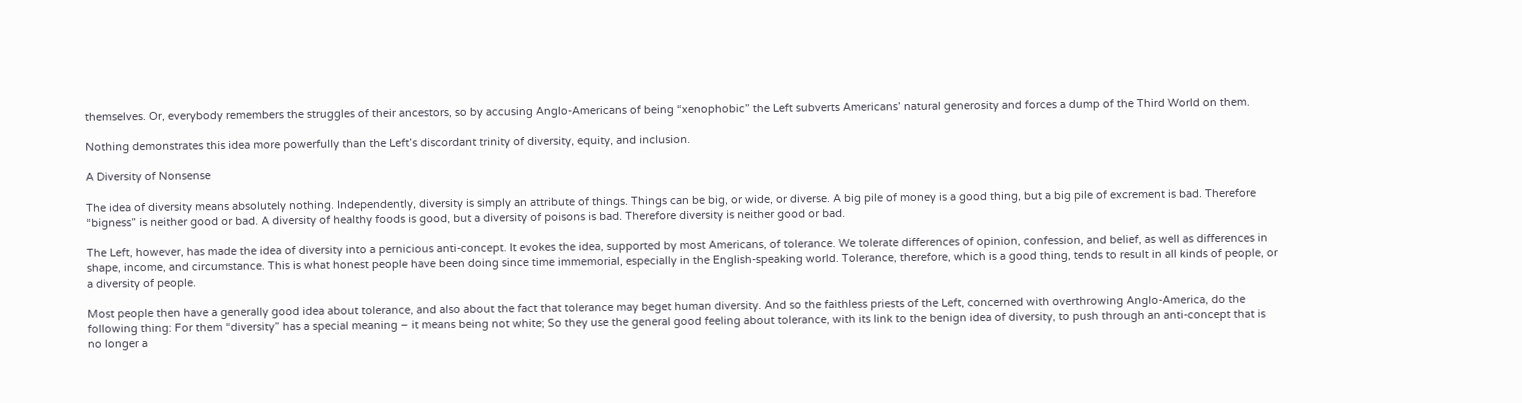themselves. Or, everybody remembers the struggles of their ancestors, so by accusing Anglo-Americans of being “xenophobic” the Left subverts Americans’ natural generosity and forces a dump of the Third World on them.

Nothing demonstrates this idea more powerfully than the Left’s discordant trinity of diversity, equity, and inclusion.

A Diversity of Nonsense

The idea of diversity means absolutely nothing. Independently, diversity is simply an attribute of things. Things can be big, or wide, or diverse. A big pile of money is a good thing, but a big pile of excrement is bad. Therefore “bigness” is neither good or bad. A diversity of healthy foods is good, but a diversity of poisons is bad. Therefore diversity is neither good or bad.

The Left, however, has made the idea of diversity into a pernicious anti-concept. It evokes the idea, supported by most Americans, of tolerance. We tolerate differences of opinion, confession, and belief, as well as differences in shape, income, and circumstance. This is what honest people have been doing since time immemorial, especially in the English-speaking world. Tolerance, therefore, which is a good thing, tends to result in all kinds of people, or a diversity of people.

Most people then have a generally good idea about tolerance, and also about the fact that tolerance may beget human diversity. And so the faithless priests of the Left, concerned with overthrowing Anglo-America, do the following thing: For them “diversity” has a special meaning – it means being not white; So they use the general good feeling about tolerance, with its link to the benign idea of diversity, to push through an anti-concept that is no longer a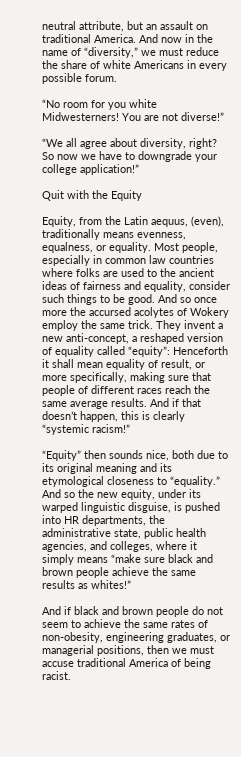neutral attribute, but an assault on traditional America. And now in the name of “diversity,” we must reduce the share of white Americans in every possible forum.

“No room for you white Midwesterners! You are not diverse!”

“We all agree about diversity, right? So now we have to downgrade your college application!”

Quit with the Equity

Equity, from the Latin aequus, (even), traditionally means evenness, equalness, or equality. Most people, especially in common law countries where folks are used to the ancient ideas of fairness and equality, consider such things to be good. And so once more the accursed acolytes of Wokery employ the same trick. They invent a new anti-concept, a reshaped version of equality called “equity”: Henceforth it shall mean equality of result, or more specifically, making sure that people of different races reach the same average results. And if that doesn’t happen, this is clearly “systemic racism!”

“Equity” then sounds nice, both due to its original meaning and its etymological closeness to “equality.” And so the new equity, under its warped linguistic disguise, is pushed into HR departments, the administrative state, public health agencies, and colleges, where it simply means “make sure black and brown people achieve the same results as whites!”

And if black and brown people do not seem to achieve the same rates of non-obesity, engineering graduates, or managerial positions, then we must accuse traditional America of being racist.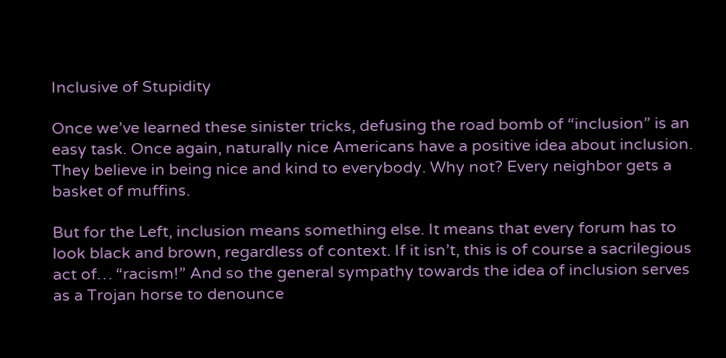Inclusive of Stupidity

Once we’ve learned these sinister tricks, defusing the road bomb of “inclusion” is an easy task. Once again, naturally nice Americans have a positive idea about inclusion. They believe in being nice and kind to everybody. Why not? Every neighbor gets a basket of muffins.

But for the Left, inclusion means something else. It means that every forum has to look black and brown, regardless of context. If it isn’t, this is of course a sacrilegious act of… “racism!” And so the general sympathy towards the idea of inclusion serves as a Trojan horse to denounce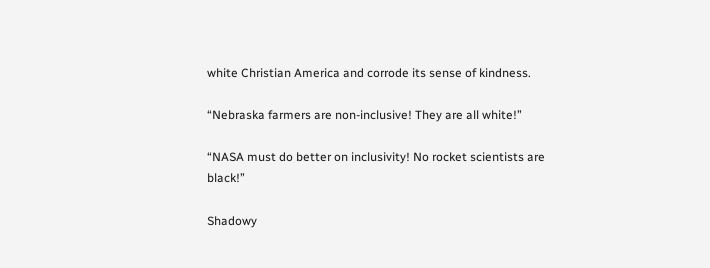white Christian America and corrode its sense of kindness.

“Nebraska farmers are non-inclusive! They are all white!”

“NASA must do better on inclusivity! No rocket scientists are black!”

Shadowy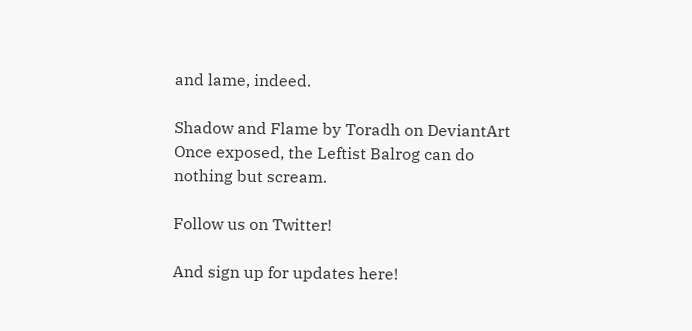and lame, indeed.

Shadow and Flame by Toradh on DeviantArt
Once exposed, the Leftist Balrog can do nothing but scream.

Follow us on Twitter!

And sign up for updates here!